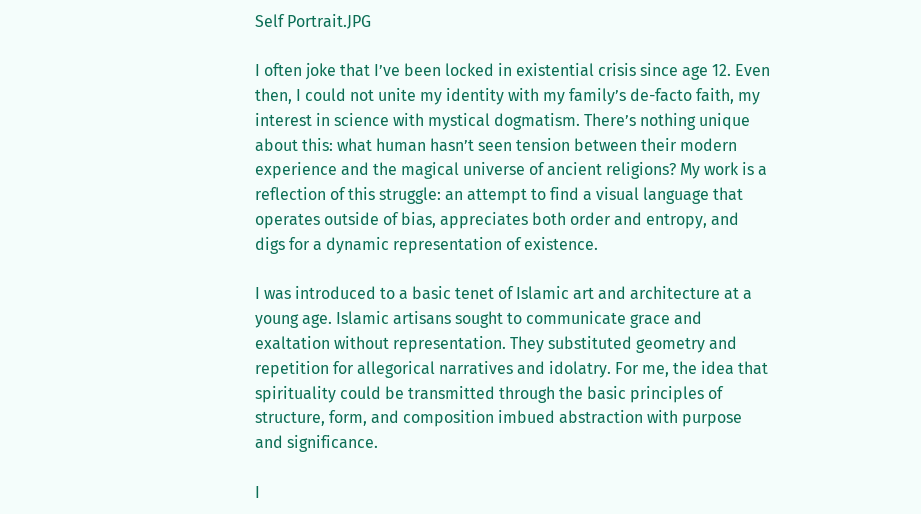Self Portrait.JPG

I often joke that I’ve been locked in existential crisis since age 12. Even then, I could not unite my identity with my family’s de-facto faith, my interest in science with mystical dogmatism. There’s nothing unique about this: what human hasn’t seen tension between their modern experience and the magical universe of ancient religions? My work is a reflection of this struggle: an attempt to find a visual language that operates outside of bias, appreciates both order and entropy, and digs for a dynamic representation of existence.

I was introduced to a basic tenet of Islamic art and architecture at a young age. Islamic artisans sought to communicate grace and exaltation without representation. They substituted geometry and repetition for allegorical narratives and idolatry. For me, the idea that spirituality could be transmitted through the basic principles of structure, form, and composition imbued abstraction with purpose and significance.

I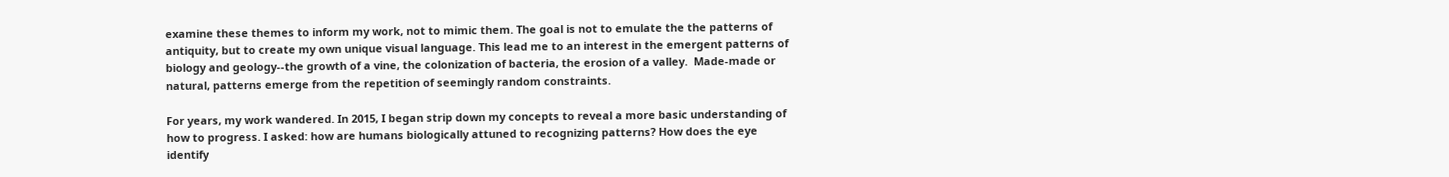examine these themes to inform my work, not to mimic them. The goal is not to emulate the the patterns of antiquity, but to create my own unique visual language. This lead me to an interest in the emergent patterns of biology and geology--the growth of a vine, the colonization of bacteria, the erosion of a valley.  Made-made or natural, patterns emerge from the repetition of seemingly random constraints.

For years, my work wandered. In 2015, I began strip down my concepts to reveal a more basic understanding of how to progress. I asked: how are humans biologically attuned to recognizing patterns? How does the eye identify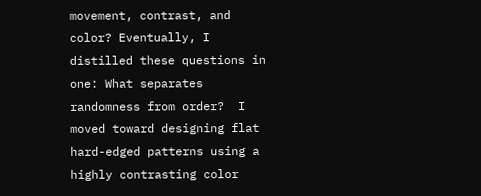movement, contrast, and color? Eventually, I distilled these questions in one: What separates randomness from order?  I moved toward designing flat hard-edged patterns using a highly contrasting color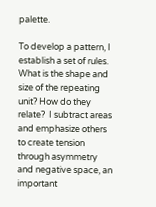palette.

To develop a pattern, I establish a set of rules. What is the shape and size of the repeating unit? How do they relate?  I subtract areas and emphasize others to create tension through asymmetry and negative space, an important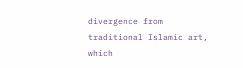divergence from traditional Islamic art, which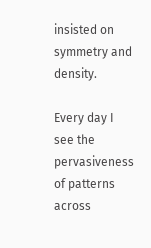insisted on symmetry and density.

Every day I see the pervasiveness of patterns across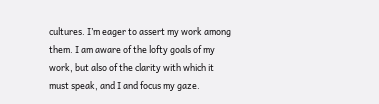cultures. I’m eager to assert my work among them. I am aware of the lofty goals of my work, but also of the clarity with which it must speak, and I and focus my gaze.